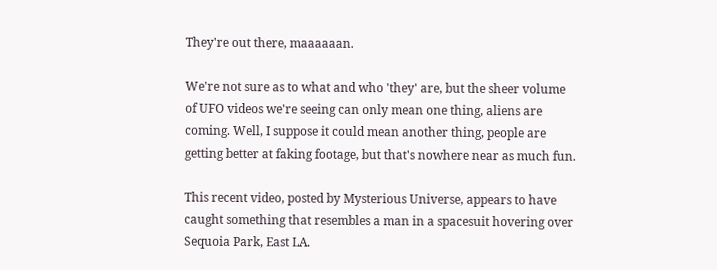They're out there, maaaaaan.

We're not sure as to what and who 'they' are, but the sheer volume of UFO videos we're seeing can only mean one thing, aliens are coming. Well, I suppose it could mean another thing, people are getting better at faking footage, but that's nowhere near as much fun.

This recent video, posted by Mysterious Universe, appears to have caught something that resembles a man in a spacesuit hovering over Sequoia Park, East LA.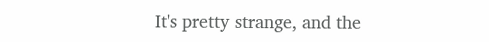It's pretty strange, and the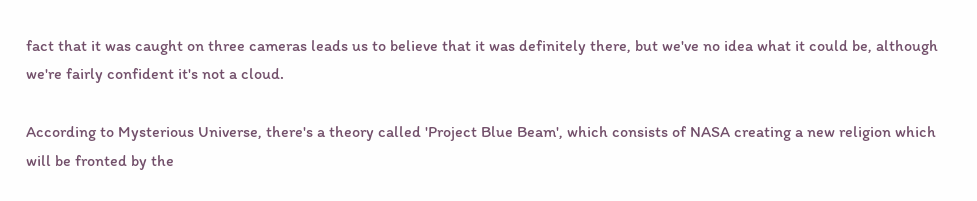fact that it was caught on three cameras leads us to believe that it was definitely there, but we've no idea what it could be, although we're fairly confident it's not a cloud.

According to Mysterious Universe, there's a theory called 'Project Blue Beam', which consists of NASA creating a new religion which will be fronted by the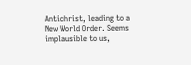Antichrist, leading to a New World Order. Seems implausible to us,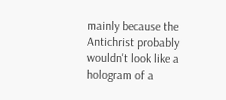mainly because the Antichrist probably wouldn't look like a hologram of a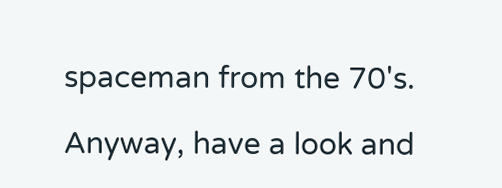spaceman from the 70's.

Anyway, have a look and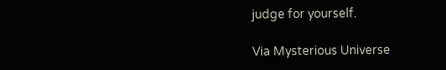judge for yourself.

Via Mysterious Universe